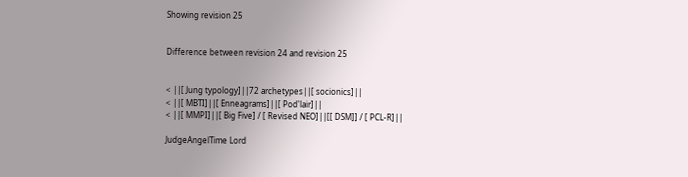Showing revision 25


Difference between revision 24 and revision 25


< ||[ Jung typology]||72 archetypes||[ socionics]||
< ||[ MBTI]||[ Enneagrams]||[ Pod'lair]||
< ||[ MMPI]||[ Big Five] / [ Revised NEO]||[[ DSM]] / [ PCL-R]||

JudgeAngelTime Lord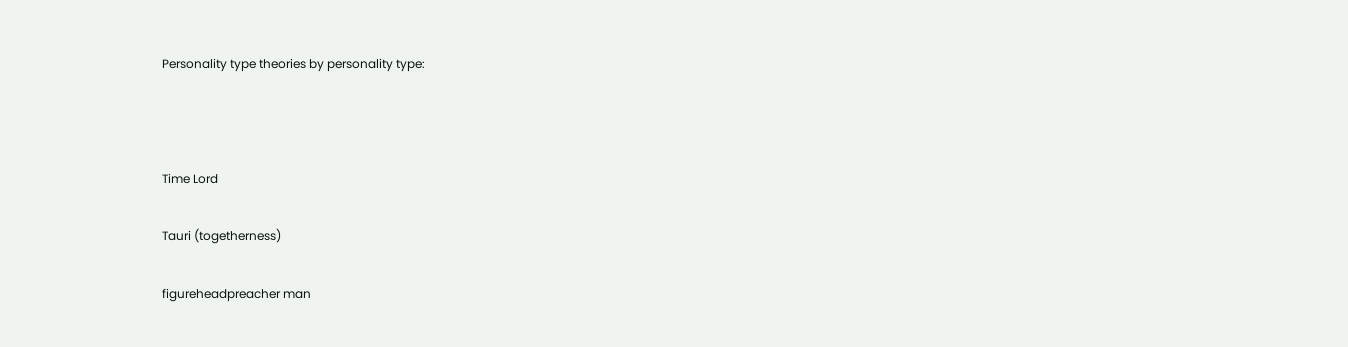Personality type theories by personality type:



Time Lord

Tauri (togetherness)

figureheadpreacher man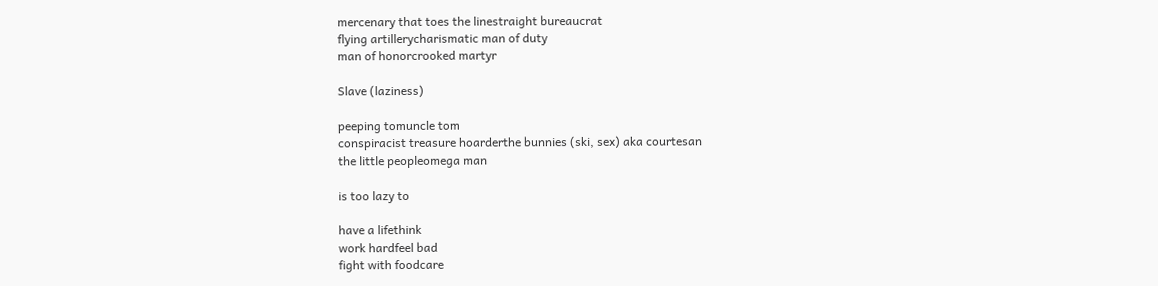mercenary that toes the linestraight bureaucrat
flying artillerycharismatic man of duty
man of honorcrooked martyr

Slave (laziness)

peeping tomuncle tom
conspiracist treasure hoarderthe bunnies (ski, sex) aka courtesan
the little peopleomega man

is too lazy to

have a lifethink
work hardfeel bad
fight with foodcare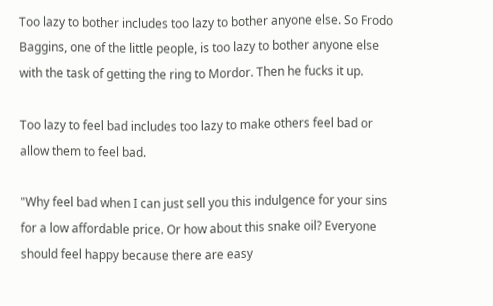Too lazy to bother includes too lazy to bother anyone else. So Frodo Baggins, one of the little people, is too lazy to bother anyone else with the task of getting the ring to Mordor. Then he fucks it up.

Too lazy to feel bad includes too lazy to make others feel bad or allow them to feel bad.

"Why feel bad when I can just sell you this indulgence for your sins for a low affordable price. Or how about this snake oil? Everyone should feel happy because there are easy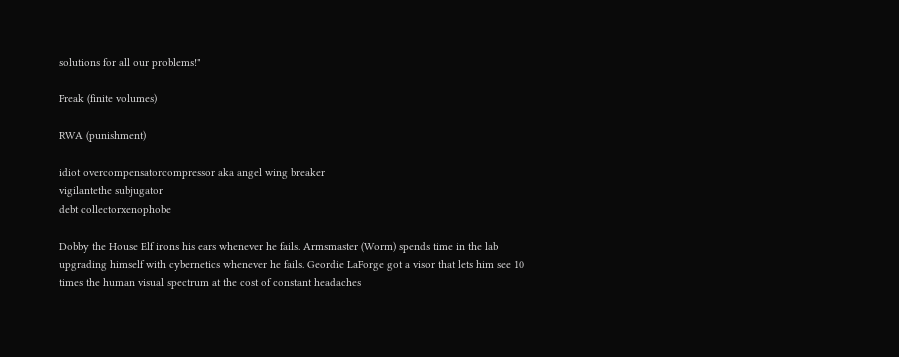solutions for all our problems!"

Freak (finite volumes)

RWA (punishment)

idiot overcompensatorcompressor aka angel wing breaker
vigilantethe subjugator
debt collectorxenophobe

Dobby the House Elf irons his ears whenever he fails. Armsmaster (Worm) spends time in the lab upgrading himself with cybernetics whenever he fails. Geordie LaForge got a visor that lets him see 10 times the human visual spectrum at the cost of constant headaches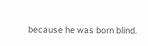because he was born blind.